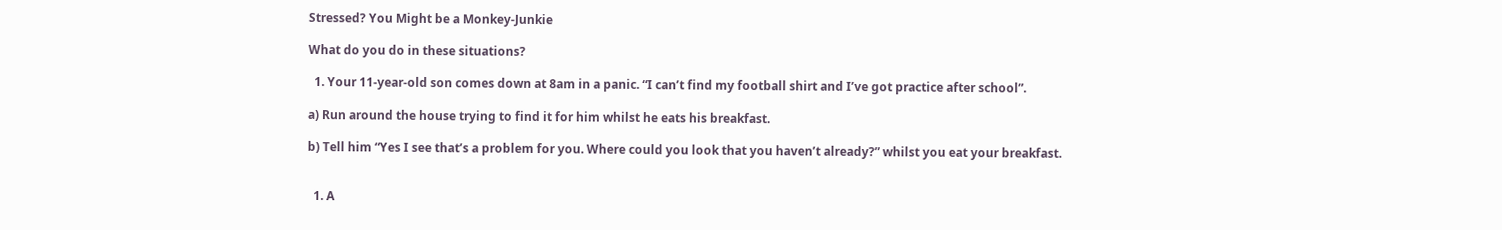Stressed? You Might be a Monkey-Junkie

What do you do in these situations?

  1. Your 11-year-old son comes down at 8am in a panic. “I can’t find my football shirt and I’ve got practice after school”.

a) Run around the house trying to find it for him whilst he eats his breakfast.

b) Tell him “Yes I see that’s a problem for you. Where could you look that you haven’t already?” whilst you eat your breakfast.


  1. A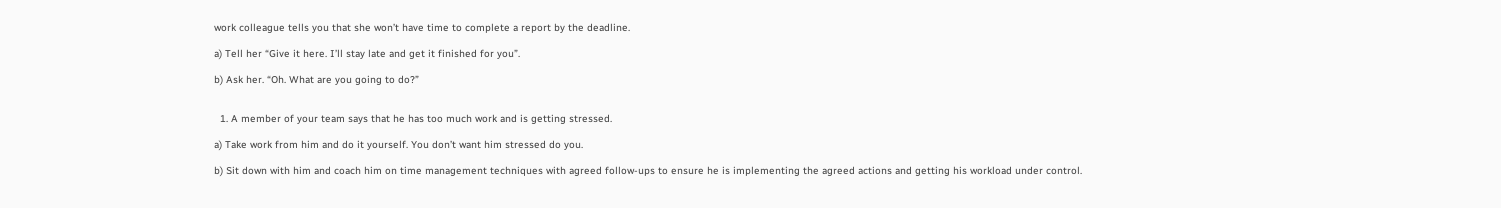work colleague tells you that she won’t have time to complete a report by the deadline.

a) Tell her “Give it here. I’ll stay late and get it finished for you”.

b) Ask her. “Oh. What are you going to do?”


  1. A member of your team says that he has too much work and is getting stressed.

a) Take work from him and do it yourself. You don’t want him stressed do you.

b) Sit down with him and coach him on time management techniques with agreed follow-ups to ensure he is implementing the agreed actions and getting his workload under control.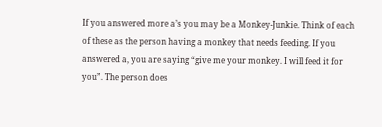If you answered more a’s you may be a Monkey-Junkie. Think of each of these as the person having a monkey that needs feeding. If you answered a, you are saying “give me your monkey. I will feed it for you”. The person does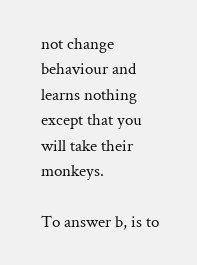not change behaviour and learns nothing except that you will take their monkeys.

To answer b, is to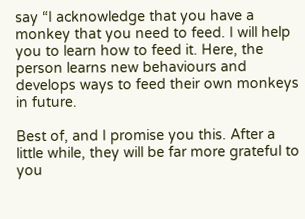say “I acknowledge that you have a monkey that you need to feed. I will help you to learn how to feed it. Here, the person learns new behaviours and develops ways to feed their own monkeys in future.

Best of, and I promise you this. After a little while, they will be far more grateful to you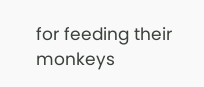for feeding their monkeys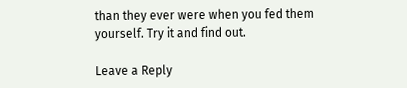than they ever were when you fed them yourself. Try it and find out.

Leave a Reply